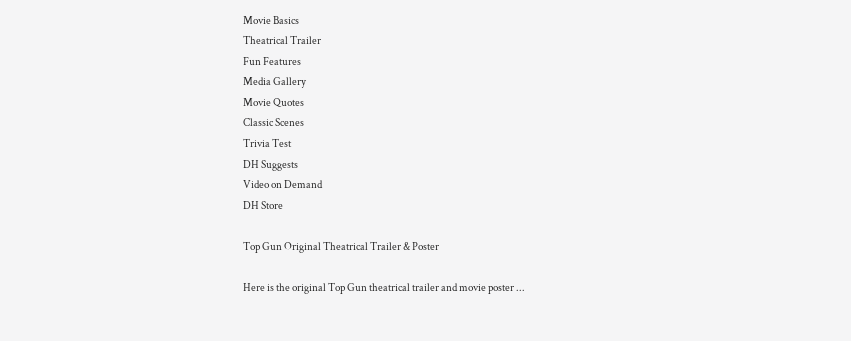Movie Basics
Theatrical Trailer
Fun Features
Media Gallery
Movie Quotes
Classic Scenes
Trivia Test
DH Suggests
Video on Demand
DH Store

Top Gun Original Theatrical Trailer & Poster

Here is the original Top Gun theatrical trailer and movie poster ...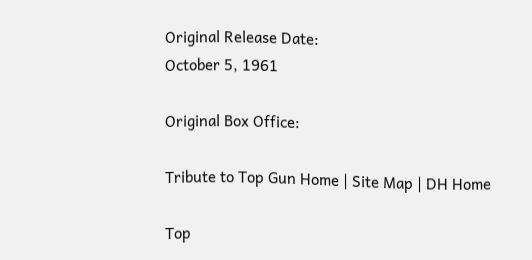Original Release Date:
October 5, 1961

Original Box Office:

Tribute to Top Gun Home | Site Map | DH Home

Top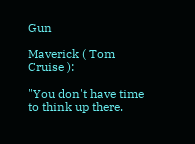Gun

Maverick ( Tom Cruise ):

"You don't have time to think up there.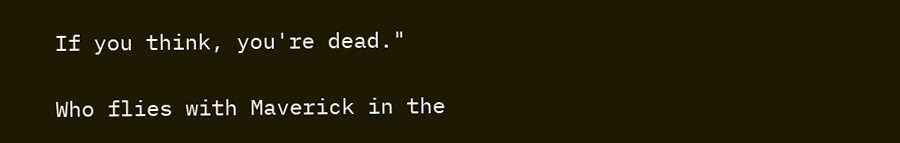If you think, you're dead."

Who flies with Maverick in the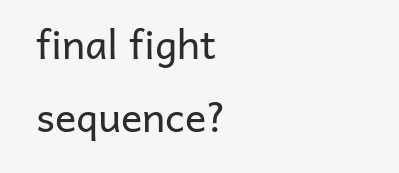final fight sequence?